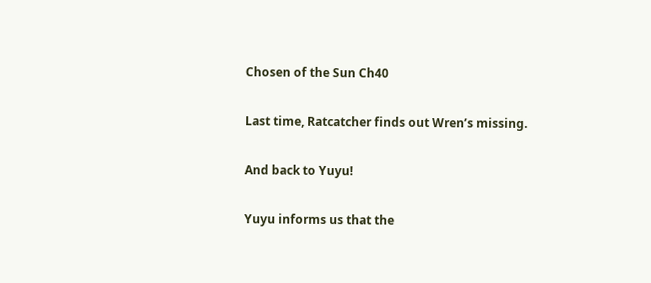Chosen of the Sun Ch40

Last time, Ratcatcher finds out Wren’s missing.

And back to Yuyu!

Yuyu informs us that the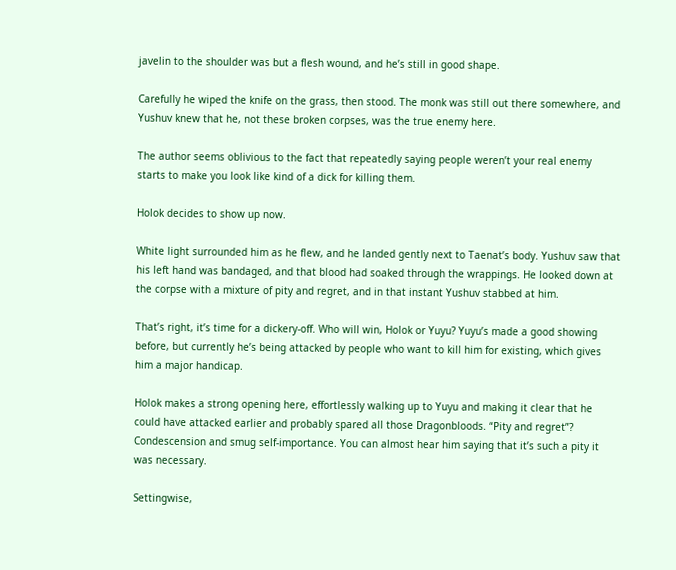javelin to the shoulder was but a flesh wound, and he’s still in good shape.

Carefully he wiped the knife on the grass, then stood. The monk was still out there somewhere, and Yushuv knew that he, not these broken corpses, was the true enemy here.

The author seems oblivious to the fact that repeatedly saying people weren’t your real enemy starts to make you look like kind of a dick for killing them.

Holok decides to show up now.

White light surrounded him as he flew, and he landed gently next to Taenat’s body. Yushuv saw that his left hand was bandaged, and that blood had soaked through the wrappings. He looked down at the corpse with a mixture of pity and regret, and in that instant Yushuv stabbed at him.

That’s right, it’s time for a dickery-off. Who will win, Holok or Yuyu? Yuyu’s made a good showing before, but currently he’s being attacked by people who want to kill him for existing, which gives him a major handicap.

Holok makes a strong opening here, effortlessly walking up to Yuyu and making it clear that he could have attacked earlier and probably spared all those Dragonbloods. “Pity and regret”? Condescension and smug self-importance. You can almost hear him saying that it’s such a pity it was necessary.

Settingwise,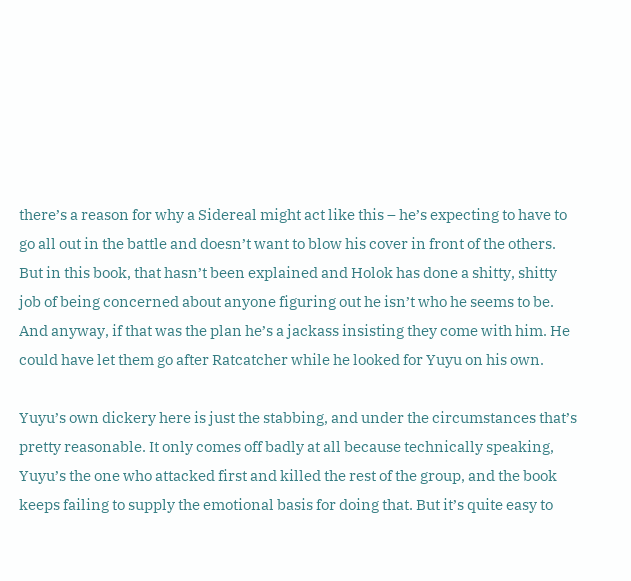there’s a reason for why a Sidereal might act like this – he’s expecting to have to go all out in the battle and doesn’t want to blow his cover in front of the others. But in this book, that hasn’t been explained and Holok has done a shitty, shitty job of being concerned about anyone figuring out he isn’t who he seems to be. And anyway, if that was the plan he’s a jackass insisting they come with him. He could have let them go after Ratcatcher while he looked for Yuyu on his own.

Yuyu’s own dickery here is just the stabbing, and under the circumstances that’s pretty reasonable. It only comes off badly at all because technically speaking, Yuyu’s the one who attacked first and killed the rest of the group, and the book keeps failing to supply the emotional basis for doing that. But it’s quite easy to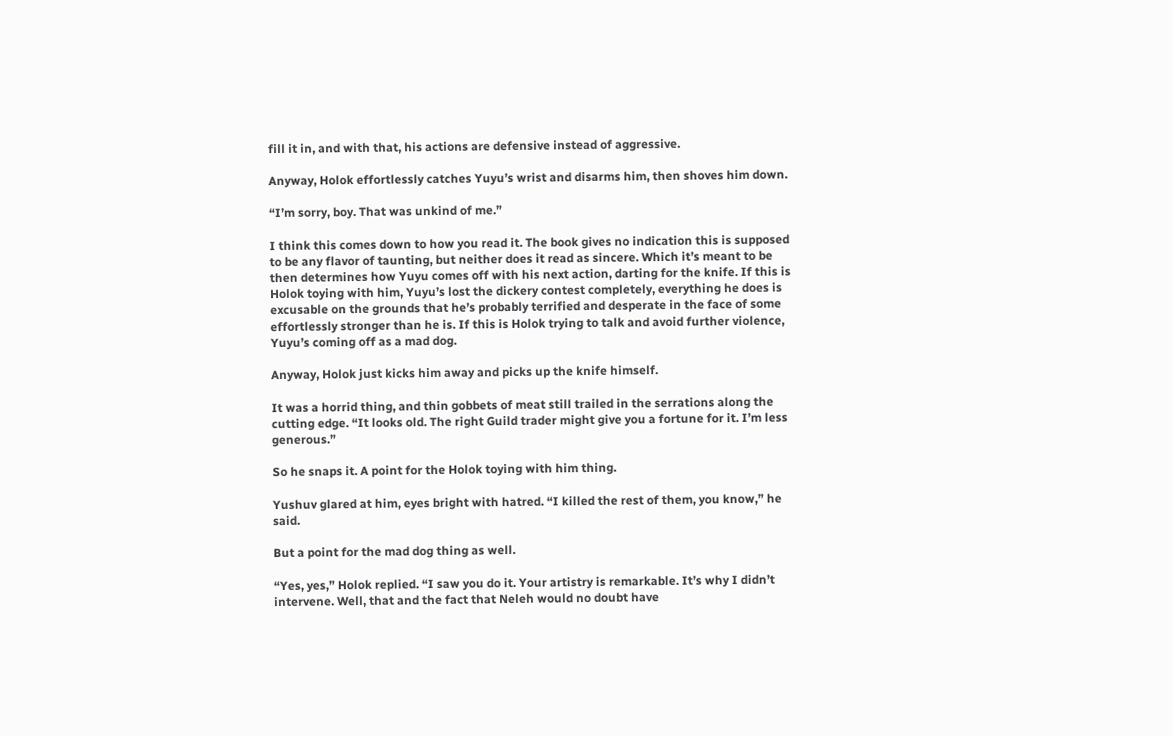fill it in, and with that, his actions are defensive instead of aggressive.

Anyway, Holok effortlessly catches Yuyu’s wrist and disarms him, then shoves him down.

“I’m sorry, boy. That was unkind of me.”

I think this comes down to how you read it. The book gives no indication this is supposed to be any flavor of taunting, but neither does it read as sincere. Which it’s meant to be then determines how Yuyu comes off with his next action, darting for the knife. If this is Holok toying with him, Yuyu’s lost the dickery contest completely, everything he does is excusable on the grounds that he’s probably terrified and desperate in the face of some effortlessly stronger than he is. If this is Holok trying to talk and avoid further violence, Yuyu’s coming off as a mad dog.

Anyway, Holok just kicks him away and picks up the knife himself.

It was a horrid thing, and thin gobbets of meat still trailed in the serrations along the cutting edge. “It looks old. The right Guild trader might give you a fortune for it. I’m less generous.”

So he snaps it. A point for the Holok toying with him thing.

Yushuv glared at him, eyes bright with hatred. “I killed the rest of them, you know,” he said.

But a point for the mad dog thing as well.

“Yes, yes,” Holok replied. “I saw you do it. Your artistry is remarkable. It’s why I didn’t intervene. Well, that and the fact that Neleh would no doubt have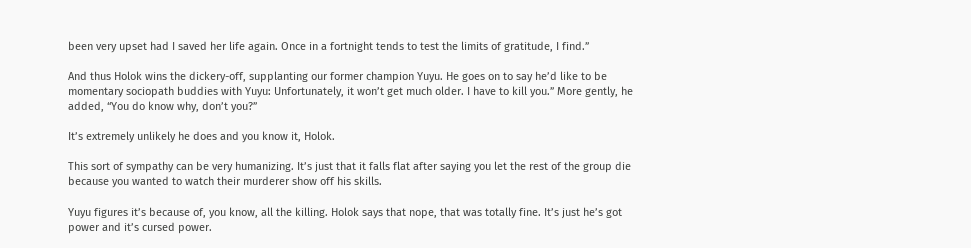been very upset had I saved her life again. Once in a fortnight tends to test the limits of gratitude, I find.”

And thus Holok wins the dickery-off, supplanting our former champion Yuyu. He goes on to say he’d like to be momentary sociopath buddies with Yuyu: Unfortunately, it won’t get much older. I have to kill you.” More gently, he added, “You do know why, don’t you?”

It’s extremely unlikely he does and you know it, Holok.

This sort of sympathy can be very humanizing. It’s just that it falls flat after saying you let the rest of the group die because you wanted to watch their murderer show off his skills.

Yuyu figures it’s because of, you know, all the killing. Holok says that nope, that was totally fine. It’s just he’s got power and it’s cursed power.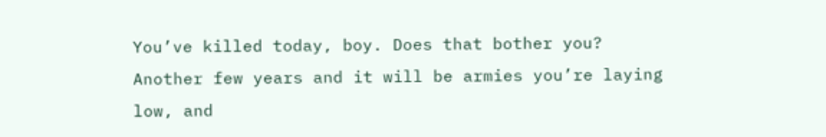You’ve killed today, boy. Does that bother you? Another few years and it will be armies you’re laying low, and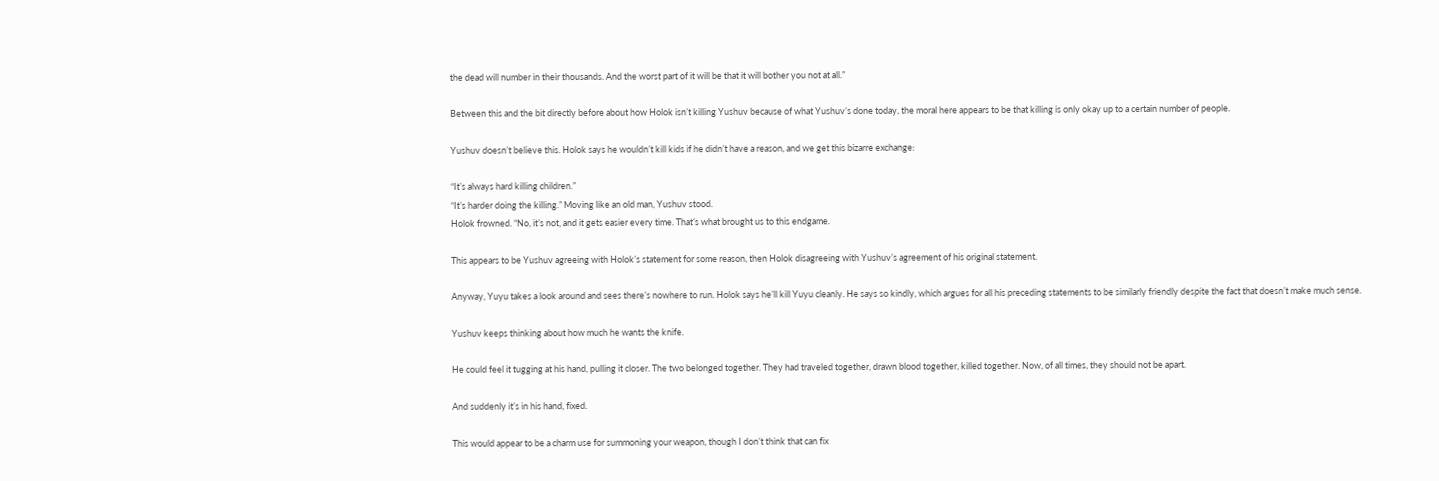the dead will number in their thousands. And the worst part of it will be that it will bother you not at all.”

Between this and the bit directly before about how Holok isn’t killing Yushuv because of what Yushuv’s done today, the moral here appears to be that killing is only okay up to a certain number of people.

Yushuv doesn’t believe this. Holok says he wouldn’t kill kids if he didn’t have a reason, and we get this bizarre exchange:

“It’s always hard killing children.”
“It’s harder doing the killing.” Moving like an old man, Yushuv stood.
Holok frowned. “No, it’s not, and it gets easier every time. That’s what brought us to this endgame.

This appears to be Yushuv agreeing with Holok’s statement for some reason, then Holok disagreeing with Yushuv’s agreement of his original statement.

Anyway, Yuyu takes a look around and sees there’s nowhere to run. Holok says he’ll kill Yuyu cleanly. He says so kindly, which argues for all his preceding statements to be similarly friendly despite the fact that doesn’t make much sense.

Yushuv keeps thinking about how much he wants the knife.

He could feel it tugging at his hand, pulling it closer. The two belonged together. They had traveled together, drawn blood together, killed together. Now, of all times, they should not be apart.

And suddenly it’s in his hand, fixed.

This would appear to be a charm use for summoning your weapon, though I don’t think that can fix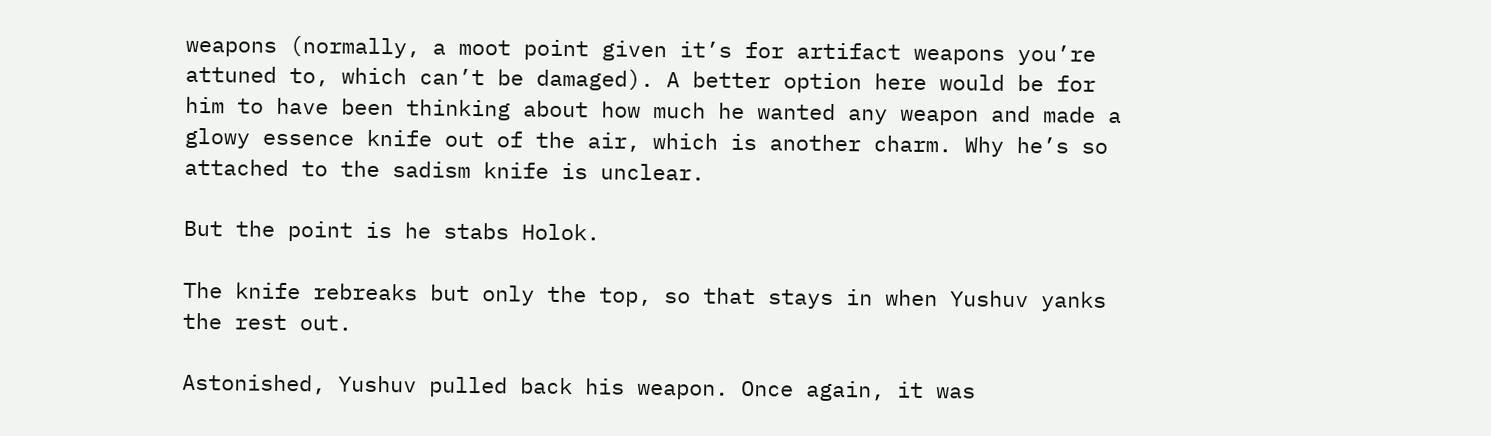weapons (normally, a moot point given it’s for artifact weapons you’re attuned to, which can’t be damaged). A better option here would be for him to have been thinking about how much he wanted any weapon and made a glowy essence knife out of the air, which is another charm. Why he’s so attached to the sadism knife is unclear.

But the point is he stabs Holok.

The knife rebreaks but only the top, so that stays in when Yushuv yanks the rest out.

Astonished, Yushuv pulled back his weapon. Once again, it was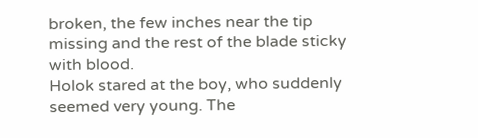broken, the few inches near the tip missing and the rest of the blade sticky with blood.
Holok stared at the boy, who suddenly seemed very young. The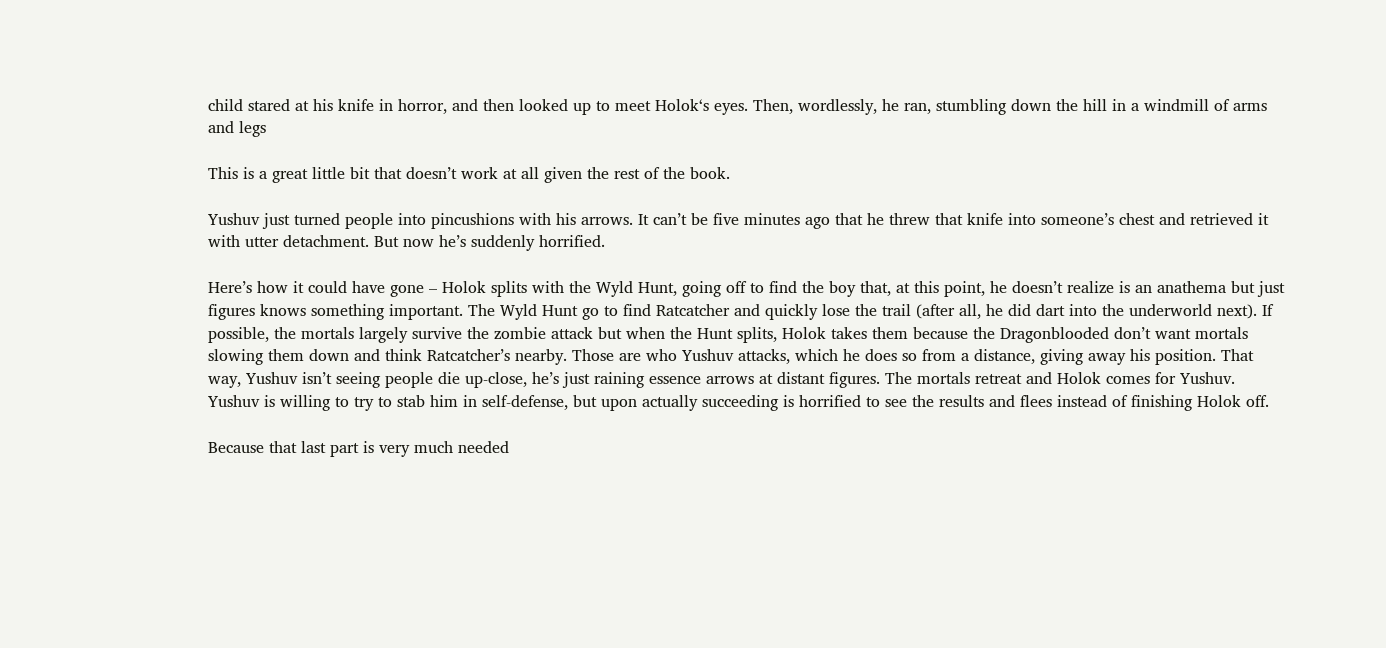child stared at his knife in horror, and then looked up to meet Holok‘s eyes. Then, wordlessly, he ran, stumbling down the hill in a windmill of arms and legs

This is a great little bit that doesn’t work at all given the rest of the book.

Yushuv just turned people into pincushions with his arrows. It can’t be five minutes ago that he threw that knife into someone’s chest and retrieved it with utter detachment. But now he’s suddenly horrified.

Here’s how it could have gone – Holok splits with the Wyld Hunt, going off to find the boy that, at this point, he doesn’t realize is an anathema but just figures knows something important. The Wyld Hunt go to find Ratcatcher and quickly lose the trail (after all, he did dart into the underworld next). If possible, the mortals largely survive the zombie attack but when the Hunt splits, Holok takes them because the Dragonblooded don’t want mortals slowing them down and think Ratcatcher’s nearby. Those are who Yushuv attacks, which he does so from a distance, giving away his position. That way, Yushuv isn’t seeing people die up-close, he’s just raining essence arrows at distant figures. The mortals retreat and Holok comes for Yushuv. Yushuv is willing to try to stab him in self-defense, but upon actually succeeding is horrified to see the results and flees instead of finishing Holok off.

Because that last part is very much needed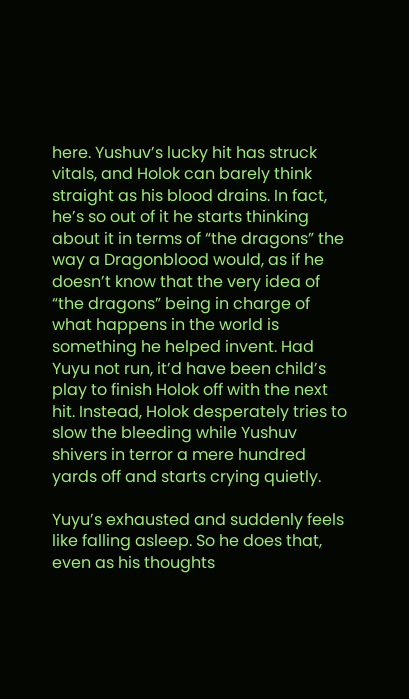here. Yushuv’s lucky hit has struck vitals, and Holok can barely think straight as his blood drains. In fact, he’s so out of it he starts thinking about it in terms of “the dragons” the way a Dragonblood would, as if he doesn’t know that the very idea of “the dragons” being in charge of what happens in the world is something he helped invent. Had Yuyu not run, it’d have been child’s play to finish Holok off with the next hit. Instead, Holok desperately tries to slow the bleeding while Yushuv shivers in terror a mere hundred yards off and starts crying quietly.

Yuyu’s exhausted and suddenly feels like falling asleep. So he does that, even as his thoughts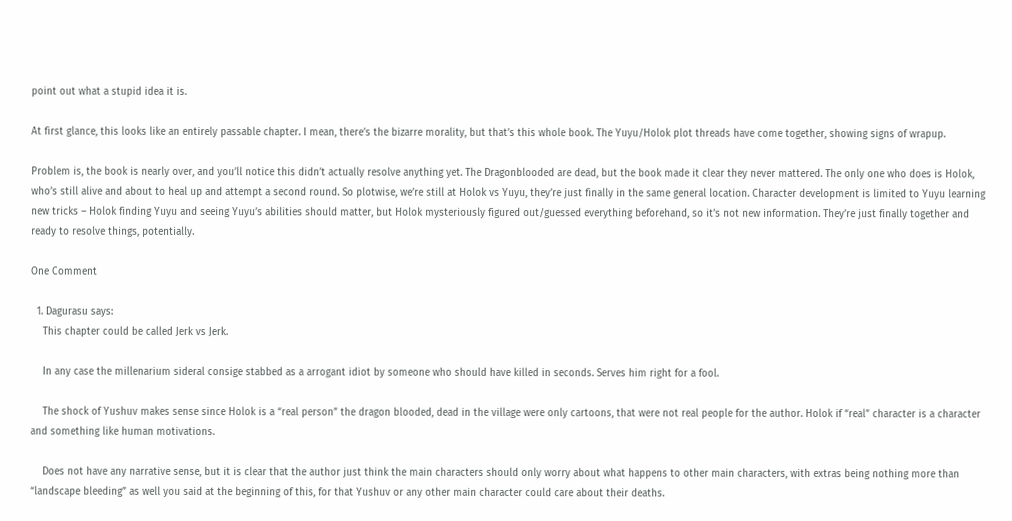point out what a stupid idea it is.

At first glance, this looks like an entirely passable chapter. I mean, there’s the bizarre morality, but that’s this whole book. The Yuyu/Holok plot threads have come together, showing signs of wrapup.

Problem is, the book is nearly over, and you’ll notice this didn’t actually resolve anything yet. The Dragonblooded are dead, but the book made it clear they never mattered. The only one who does is Holok, who’s still alive and about to heal up and attempt a second round. So plotwise, we’re still at Holok vs Yuyu, they’re just finally in the same general location. Character development is limited to Yuyu learning new tricks – Holok finding Yuyu and seeing Yuyu’s abilities should matter, but Holok mysteriously figured out/guessed everything beforehand, so it’s not new information. They’re just finally together and ready to resolve things, potentially.

One Comment

  1. Dagurasu says:
    This chapter could be called Jerk vs Jerk.

    In any case the millenarium sideral consige stabbed as a arrogant idiot by someone who should have killed in seconds. Serves him right for a fool.

    The shock of Yushuv makes sense since Holok is a “real person” the dragon blooded, dead in the village were only cartoons, that were not real people for the author. Holok if “real” character is a character and something like human motivations.

    Does not have any narrative sense, but it is clear that the author just think the main characters should only worry about what happens to other main characters, with extras being nothing more than “landscape bleeding” as well you said at the beginning of this, for that Yushuv or any other main character could care about their deaths.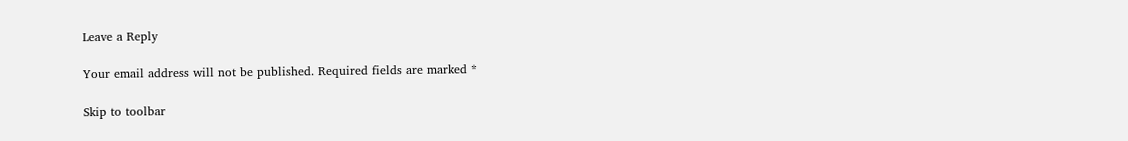Leave a Reply

Your email address will not be published. Required fields are marked *

Skip to toolbar